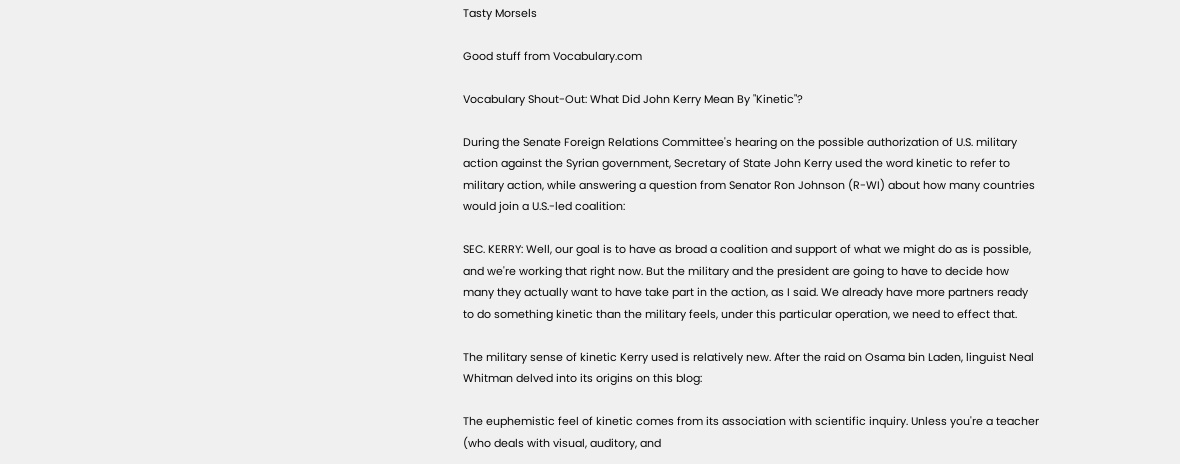Tasty Morsels

Good stuff from Vocabulary.com

Vocabulary Shout-Out: What Did John Kerry Mean By "Kinetic"?

During the Senate Foreign Relations Committee's hearing on the possible authorization of U.S. military action against the Syrian government, Secretary of State John Kerry used the word kinetic to refer to military action, while answering a question from Senator Ron Johnson (R-WI) about how many countries would join a U.S.-led coalition:

SEC. KERRY: Well, our goal is to have as broad a coalition and support of what we might do as is possible, and we're working that right now. But the military and the president are going to have to decide how many they actually want to have take part in the action, as I said. We already have more partners ready to do something kinetic than the military feels, under this particular operation, we need to effect that.

The military sense of kinetic Kerry used is relatively new. After the raid on Osama bin Laden, linguist Neal Whitman delved into its origins on this blog:

The euphemistic feel of kinetic comes from its association with scientific inquiry. Unless you're a teacher (who deals with visual, auditory, and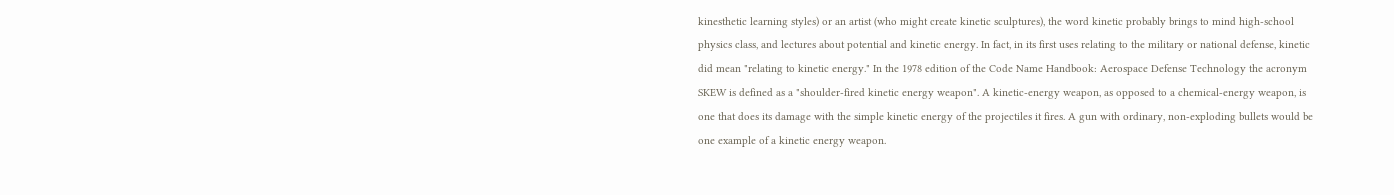kinesthetic learning styles) or an artist (who might create kinetic sculptures), the word kinetic probably brings to mind high-school physics class, and lectures about potential and kinetic energy. In fact, in its first uses relating to the military or national defense, kinetic did mean "relating to kinetic energy." In the 1978 edition of the Code Name Handbook: Aerospace Defense Technology the acronym SKEW is defined as a "shoulder-fired kinetic energy weapon". A kinetic-energy weapon, as opposed to a chemical-energy weapon, is one that does its damage with the simple kinetic energy of the projectiles it fires. A gun with ordinary, non-exploding bullets would be one example of a kinetic energy weapon.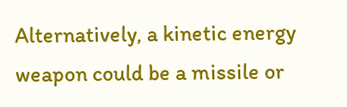Alternatively, a kinetic energy weapon could be a missile or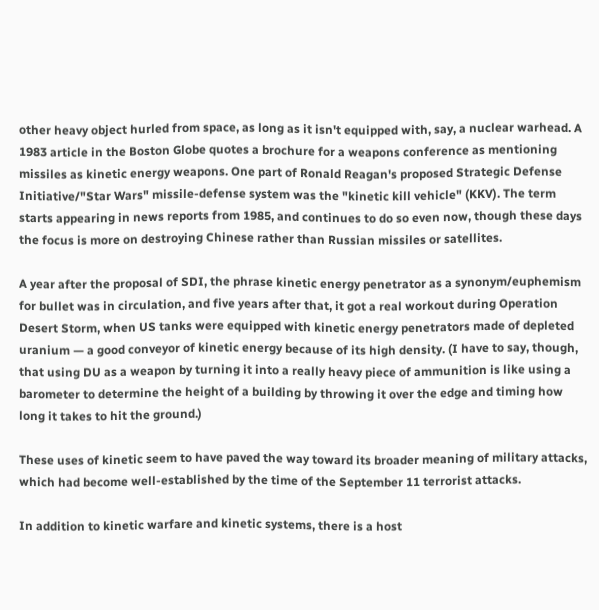other heavy object hurled from space, as long as it isn't equipped with, say, a nuclear warhead. A 1983 article in the Boston Globe quotes a brochure for a weapons conference as mentioning missiles as kinetic energy weapons. One part of Ronald Reagan's proposed Strategic Defense Initiative/"Star Wars" missile-defense system was the "kinetic kill vehicle" (KKV). The term starts appearing in news reports from 1985, and continues to do so even now, though these days the focus is more on destroying Chinese rather than Russian missiles or satellites.

A year after the proposal of SDI, the phrase kinetic energy penetrator as a synonym/euphemism for bullet was in circulation, and five years after that, it got a real workout during Operation Desert Storm, when US tanks were equipped with kinetic energy penetrators made of depleted uranium — a good conveyor of kinetic energy because of its high density. (I have to say, though, that using DU as a weapon by turning it into a really heavy piece of ammunition is like using a barometer to determine the height of a building by throwing it over the edge and timing how long it takes to hit the ground.)

These uses of kinetic seem to have paved the way toward its broader meaning of military attacks, which had become well-established by the time of the September 11 terrorist attacks.

In addition to kinetic warfare and kinetic systems, there is a host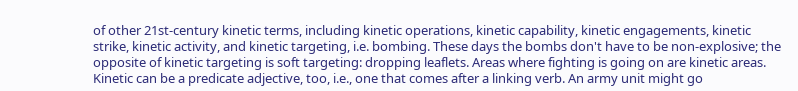of other 21st-century kinetic terms, including kinetic operations, kinetic capability, kinetic engagements, kinetic strike, kinetic activity, and kinetic targeting, i.e. bombing. These days the bombs don't have to be non-explosive; the opposite of kinetic targeting is soft targeting: dropping leaflets. Areas where fighting is going on are kinetic areas. Kinetic can be a predicate adjective, too, i.e., one that comes after a linking verb. An army unit might go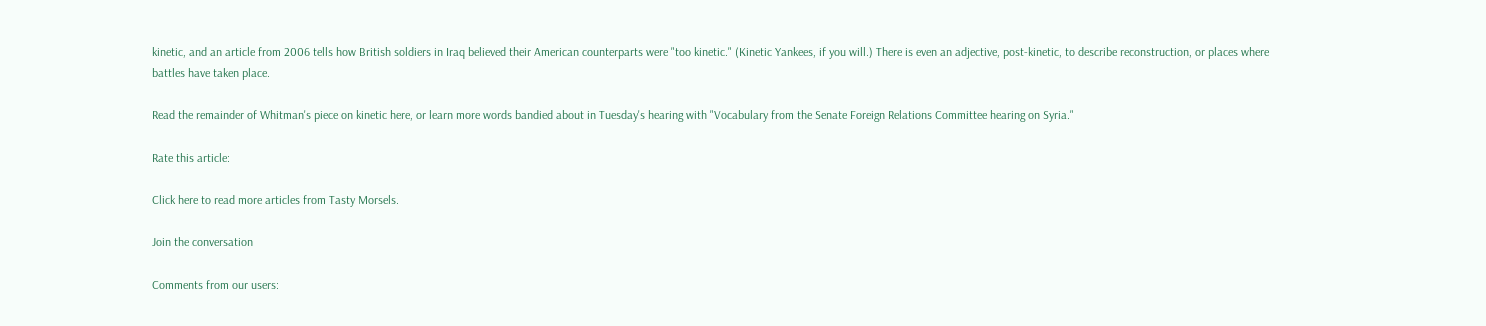kinetic, and an article from 2006 tells how British soldiers in Iraq believed their American counterparts were "too kinetic." (Kinetic Yankees, if you will.) There is even an adjective, post-kinetic, to describe reconstruction, or places where battles have taken place.

Read the remainder of Whitman's piece on kinetic here, or learn more words bandied about in Tuesday's hearing with "Vocabulary from the Senate Foreign Relations Committee hearing on Syria."

Rate this article:

Click here to read more articles from Tasty Morsels.

Join the conversation

Comments from our users: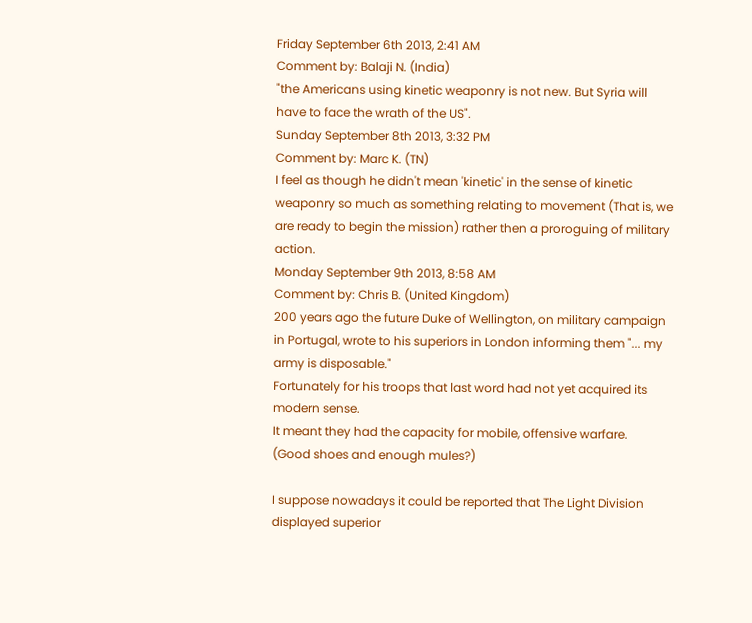Friday September 6th 2013, 2:41 AM
Comment by: Balaji N. (India)
"the Americans using kinetic weaponry is not new. But Syria will have to face the wrath of the US".
Sunday September 8th 2013, 3:32 PM
Comment by: Marc K. (TN)
I feel as though he didn't mean 'kinetic' in the sense of kinetic weaponry so much as something relating to movement (That is, we are ready to begin the mission) rather then a proroguing of military action.
Monday September 9th 2013, 8:58 AM
Comment by: Chris B. (United Kingdom)
200 years ago the future Duke of Wellington, on military campaign in Portugal, wrote to his superiors in London informing them "... my army is disposable."
Fortunately for his troops that last word had not yet acquired its modern sense.
It meant they had the capacity for mobile, offensive warfare.
(Good shoes and enough mules?)

I suppose nowadays it could be reported that The Light Division displayed superior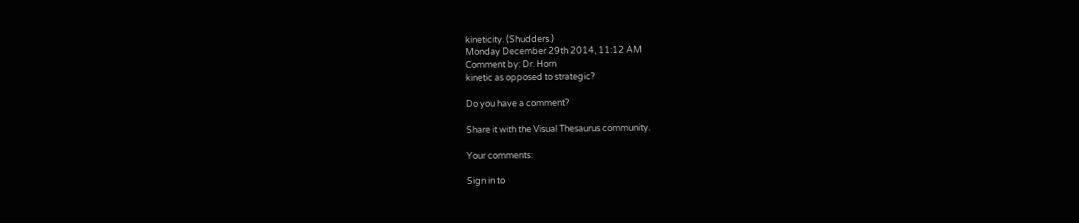kineticity. (Shudders.)
Monday December 29th 2014, 11:12 AM
Comment by: Dr. Horn
kinetic as opposed to strategic?

Do you have a comment?

Share it with the Visual Thesaurus community.

Your comments:

Sign in to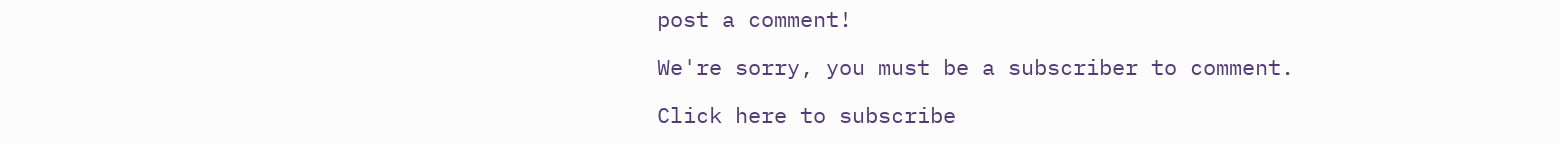post a comment!

We're sorry, you must be a subscriber to comment.

Click here to subscribe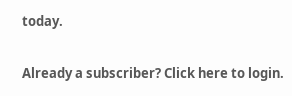today.

Already a subscriber? Click here to login.